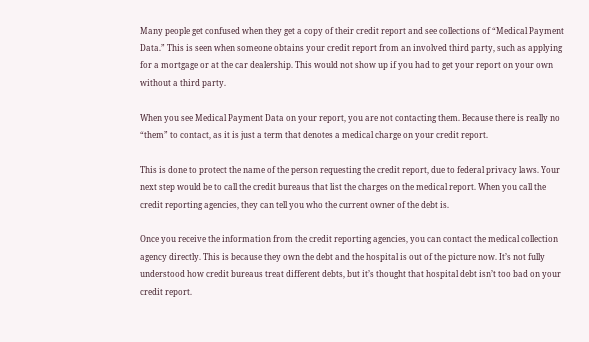Many people get confused when they get a copy of their credit report and see collections of “Medical Payment Data.” This is seen when someone obtains your credit report from an involved third party, such as applying for a mortgage or at the car dealership. This would not show up if you had to get your report on your own without a third party.

When you see Medical Payment Data on your report, you are not contacting them. Because there is really no “them” to contact, as it is just a term that denotes a medical charge on your credit report.

This is done to protect the name of the person requesting the credit report, due to federal privacy laws. Your next step would be to call the credit bureaus that list the charges on the medical report. When you call the credit reporting agencies, they can tell you who the current owner of the debt is.

Once you receive the information from the credit reporting agencies, you can contact the medical collection agency directly. This is because they own the debt and the hospital is out of the picture now. It’s not fully understood how credit bureaus treat different debts, but it’s thought that hospital debt isn’t too bad on your credit report.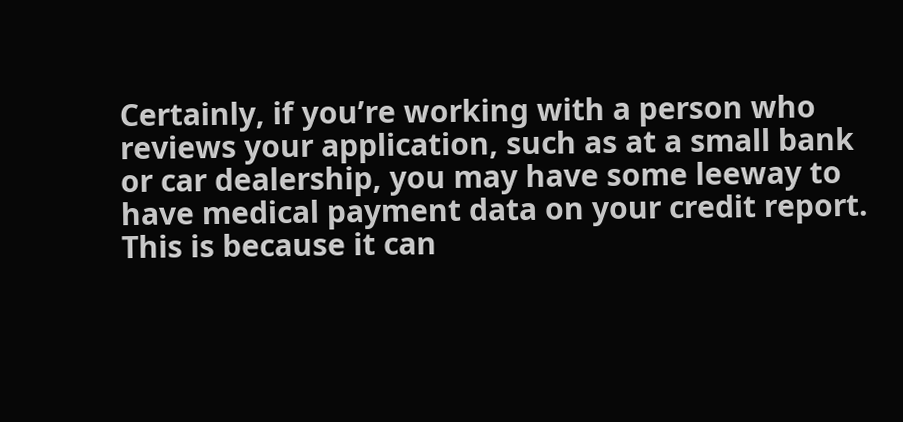Certainly, if you’re working with a person who reviews your application, such as at a small bank or car dealership, you may have some leeway to have medical payment data on your credit report. This is because it can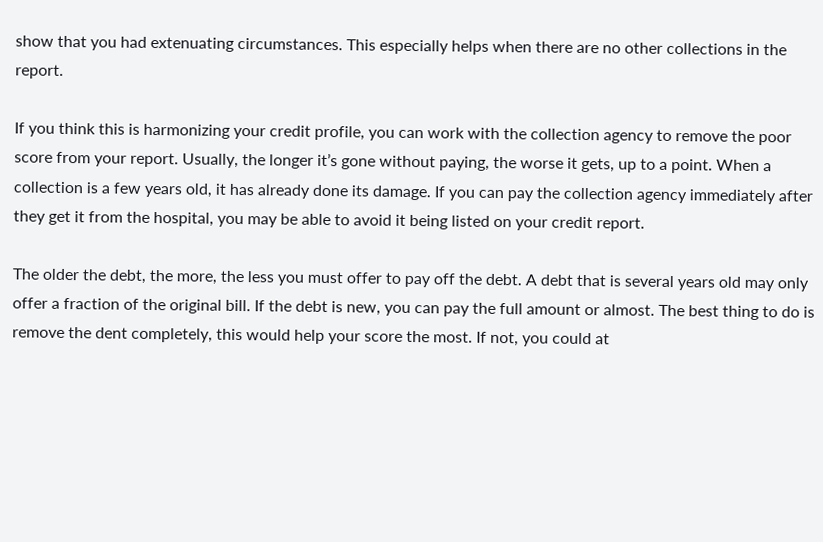show that you had extenuating circumstances. This especially helps when there are no other collections in the report.

If you think this is harmonizing your credit profile, you can work with the collection agency to remove the poor score from your report. Usually, the longer it’s gone without paying, the worse it gets, up to a point. When a collection is a few years old, it has already done its damage. If you can pay the collection agency immediately after they get it from the hospital, you may be able to avoid it being listed on your credit report.

The older the debt, the more, the less you must offer to pay off the debt. A debt that is several years old may only offer a fraction of the original bill. If the debt is new, you can pay the full amount or almost. The best thing to do is remove the dent completely, this would help your score the most. If not, you could at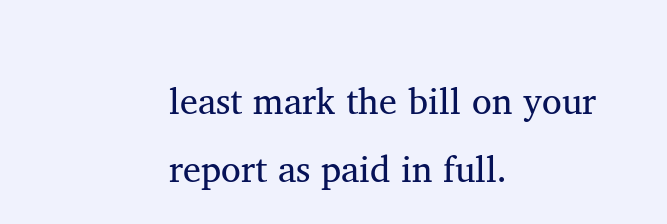least mark the bill on your report as paid in full.